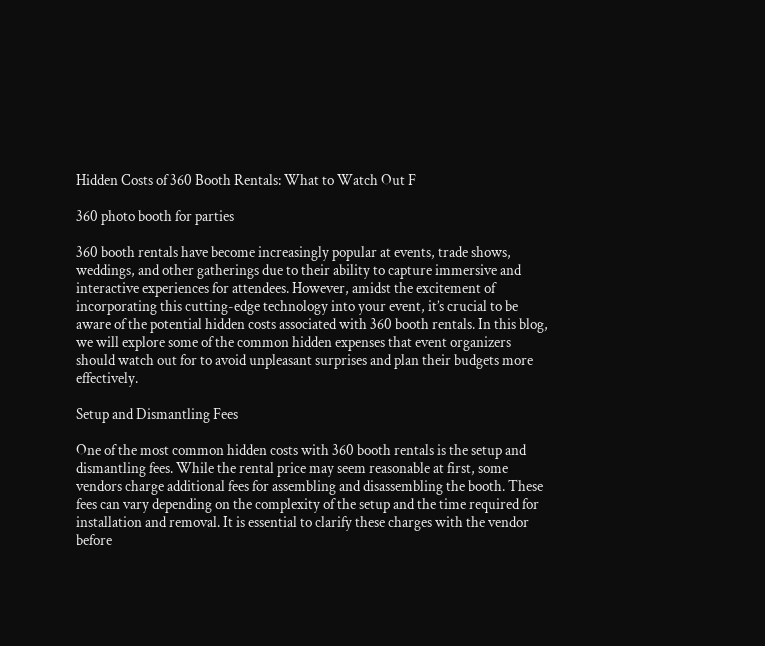Hidden Costs of 360 Booth Rentals: What to Watch Out F

360 photo booth for parties

360 booth rentals have become increasingly popular at events, trade shows, weddings, and other gatherings due to their ability to capture immersive and interactive experiences for attendees. However, amidst the excitement of incorporating this cutting-edge technology into your event, it’s crucial to be aware of the potential hidden costs associated with 360 booth rentals. In this blog, we will explore some of the common hidden expenses that event organizers should watch out for to avoid unpleasant surprises and plan their budgets more effectively.

Setup and Dismantling Fees

One of the most common hidden costs with 360 booth rentals is the setup and dismantling fees. While the rental price may seem reasonable at first, some vendors charge additional fees for assembling and disassembling the booth. These fees can vary depending on the complexity of the setup and the time required for installation and removal. It is essential to clarify these charges with the vendor before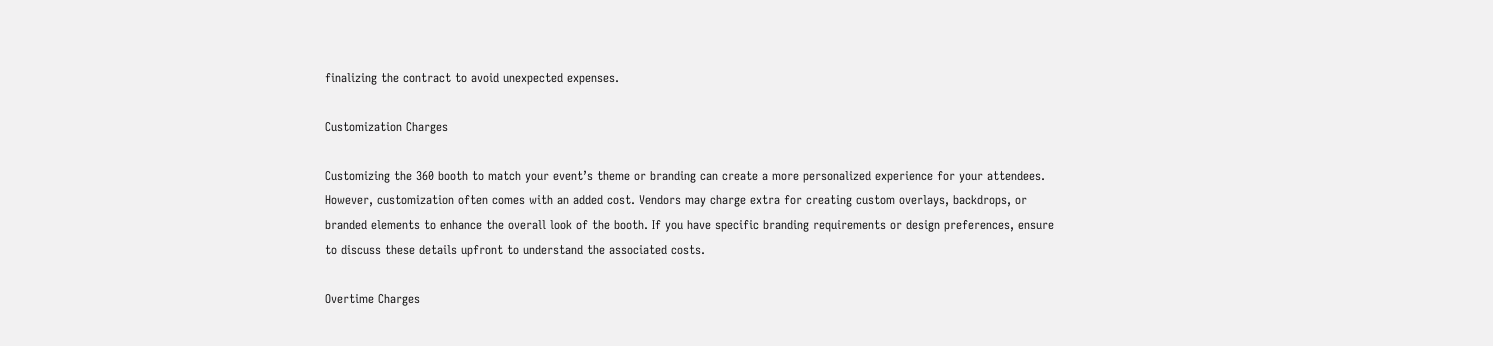finalizing the contract to avoid unexpected expenses.

Customization Charges

Customizing the 360 booth to match your event’s theme or branding can create a more personalized experience for your attendees. However, customization often comes with an added cost. Vendors may charge extra for creating custom overlays, backdrops, or branded elements to enhance the overall look of the booth. If you have specific branding requirements or design preferences, ensure to discuss these details upfront to understand the associated costs.

Overtime Charges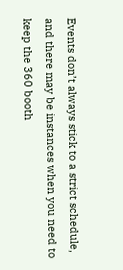Events don’t always stick to a strict schedule, and there may be instances when you need to keep the 360 booth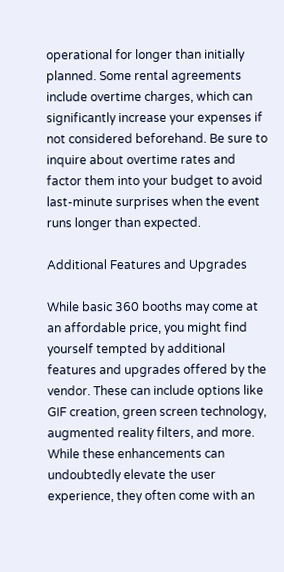operational for longer than initially planned. Some rental agreements include overtime charges, which can significantly increase your expenses if not considered beforehand. Be sure to inquire about overtime rates and factor them into your budget to avoid last-minute surprises when the event runs longer than expected.

Additional Features and Upgrades

While basic 360 booths may come at an affordable price, you might find yourself tempted by additional features and upgrades offered by the vendor. These can include options like GIF creation, green screen technology, augmented reality filters, and more. While these enhancements can undoubtedly elevate the user experience, they often come with an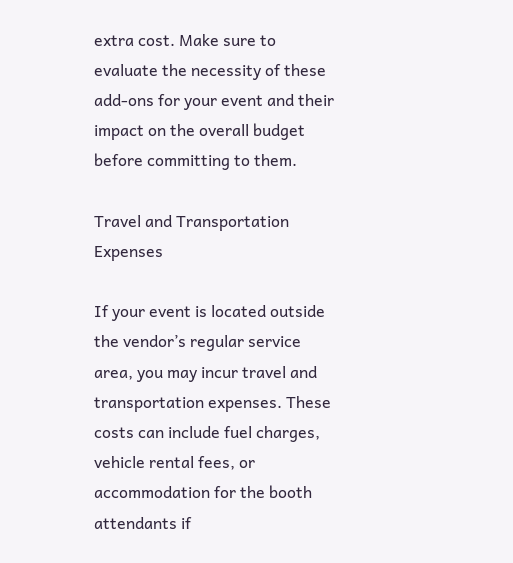extra cost. Make sure to evaluate the necessity of these add-ons for your event and their impact on the overall budget before committing to them.

Travel and Transportation Expenses

If your event is located outside the vendor’s regular service area, you may incur travel and transportation expenses. These costs can include fuel charges, vehicle rental fees, or accommodation for the booth attendants if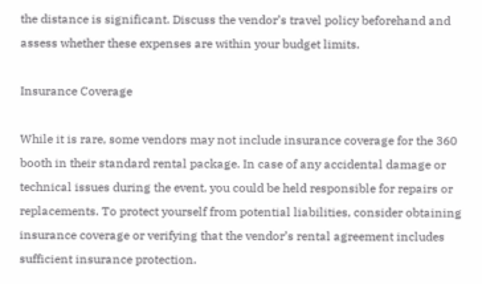the distance is significant. Discuss the vendor’s travel policy beforehand and assess whether these expenses are within your budget limits.

Insurance Coverage

While it is rare, some vendors may not include insurance coverage for the 360 booth in their standard rental package. In case of any accidental damage or technical issues during the event, you could be held responsible for repairs or replacements. To protect yourself from potential liabilities, consider obtaining insurance coverage or verifying that the vendor’s rental agreement includes sufficient insurance protection.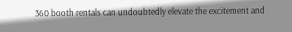360 booth rentals can undoubtedly elevate the excitement and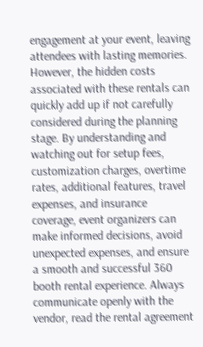engagement at your event, leaving attendees with lasting memories. However, the hidden costs associated with these rentals can quickly add up if not carefully considered during the planning stage. By understanding and watching out for setup fees, customization charges, overtime rates, additional features, travel expenses, and insurance coverage, event organizers can make informed decisions, avoid unexpected expenses, and ensure a smooth and successful 360 booth rental experience. Always communicate openly with the vendor, read the rental agreement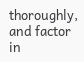thoroughly, and factor in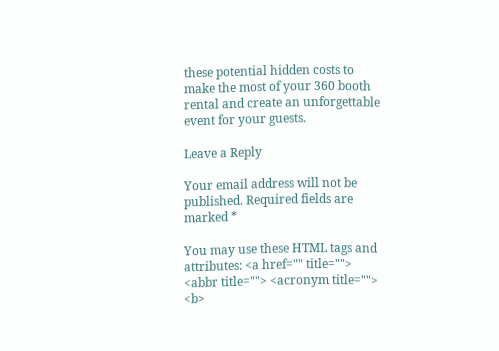these potential hidden costs to make the most of your 360 booth rental and create an unforgettable event for your guests.

Leave a Reply

Your email address will not be published. Required fields are marked *

You may use these HTML tags and attributes: <a href="" title=""> <abbr title=""> <acronym title=""> <b>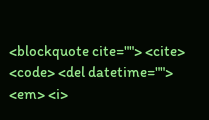<blockquote cite=""> <cite> <code> <del datetime=""> <em> <i>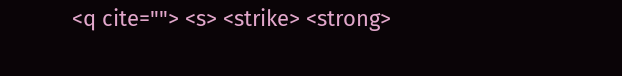<q cite=""> <s> <strike> <strong>